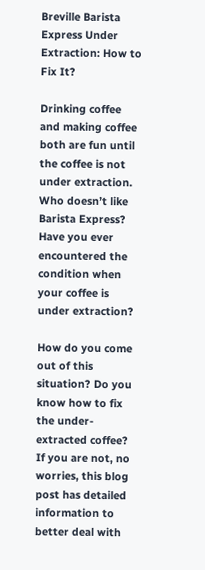Breville Barista Express Under Extraction: How to Fix It?

Drinking coffee and making coffee both are fun until the coffee is not under extraction. Who doesn’t like Barista Express? Have you ever encountered the condition when your coffee is under extraction?

How do you come out of this situation? Do you know how to fix the under-extracted coffee? If you are not, no worries, this blog post has detailed information to better deal with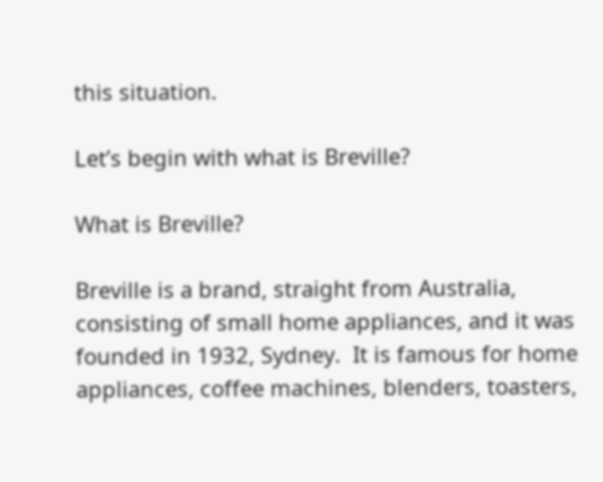this situation.

Let’s begin with what is Breville?

What is Breville?

Breville is a brand, straight from Australia, consisting of small home appliances, and it was founded in 1932, Sydney.  It is famous for home appliances, coffee machines, blenders, toasters,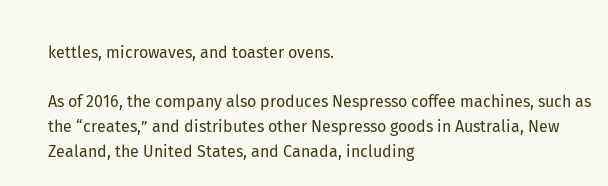kettles, microwaves, and toaster ovens.

As of 2016, the company also produces Nespresso coffee machines, such as the “creates,” and distributes other Nespresso goods in Australia, New Zealand, the United States, and Canada, including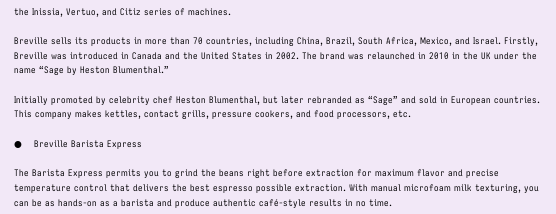the Inissia, Vertuo, and Citiz series of machines.

Breville sells its products in more than 70 countries, including China, Brazil, South Africa, Mexico, and Israel. Firstly, Breville was introduced in Canada and the United States in 2002. The brand was relaunched in 2010 in the UK under the name “Sage by Heston Blumenthal.”

Initially promoted by celebrity chef Heston Blumenthal, but later rebranded as “Sage” and sold in European countries. This company makes kettles, contact grills, pressure cookers, and food processors, etc.

●    Breville Barista Express

The Barista Express permits you to grind the beans right before extraction for maximum flavor and precise temperature control that delivers the best espresso possible extraction. With manual microfoam milk texturing, you can be as hands-on as a barista and produce authentic café-style results in no time.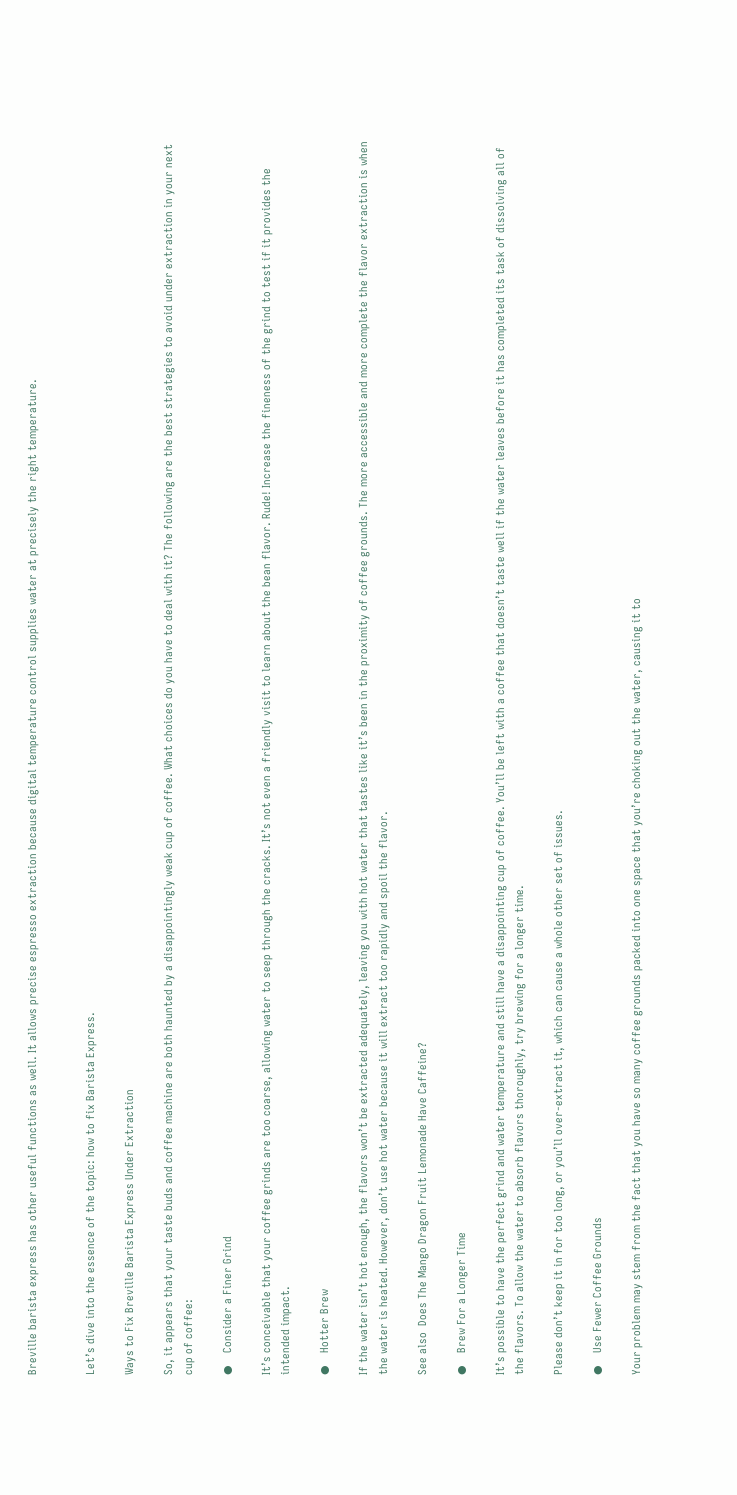Breville barista express has other useful functions as well. It allows precise espresso extraction because digital temperature control supplies water at precisely the right temperature.


Let’s dive into the essence of the topic: how to fix Barista Express.

Ways to Fix Breville Barista Express Under Extraction

So, it appears that your taste buds and coffee machine are both haunted by a disappointingly weak cup of coffee. What choices do you have to deal with it? The following are the best strategies to avoid under extraction in your next cup of coffee:

●    Consider a Finer Grind

It’s conceivable that your coffee grinds are too coarse, allowing water to seep through the cracks. It’s not even a friendly visit to learn about the bean flavor. Rude! Increase the fineness of the grind to test if it provides the intended impact.

●    Hotter Brew

If the water isn’t hot enough, the flavors won’t be extracted adequately, leaving you with hot water that tastes like it’s been in the proximity of coffee grounds. The more accessible and more complete the flavor extraction is when the water is heated. However, don’t use hot water because it will extract too rapidly and spoil the flavor.

See also  Does The Mango Dragon Fruit Lemonade Have Caffeine?

●    Brew For a Longer Time

It’s possible to have the perfect grind and water temperature and still have a disappointing cup of coffee. You’ll be left with a coffee that doesn’t taste well if the water leaves before it has completed its task of dissolving all of the flavors. To allow the water to absorb flavors thoroughly, try brewing for a longer time.

Please don’t keep it in for too long, or you’ll over-extract it, which can cause a whole other set of issues.

●    Use Fewer Coffee Grounds

Your problem may stem from the fact that you have so many coffee grounds packed into one space that you’re choking out the water, causing it to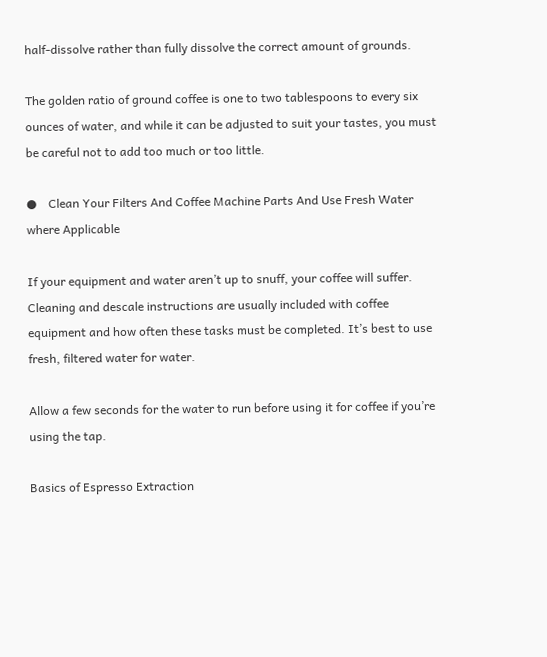half-dissolve rather than fully dissolve the correct amount of grounds.

The golden ratio of ground coffee is one to two tablespoons to every six ounces of water, and while it can be adjusted to suit your tastes, you must be careful not to add too much or too little.

●    Clean Your Filters And Coffee Machine Parts And Use Fresh Water where Applicable

If your equipment and water aren’t up to snuff, your coffee will suffer. Cleaning and descale instructions are usually included with coffee equipment and how often these tasks must be completed. It’s best to use fresh, filtered water for water.

Allow a few seconds for the water to run before using it for coffee if you’re using the tap.

Basics of Espresso Extraction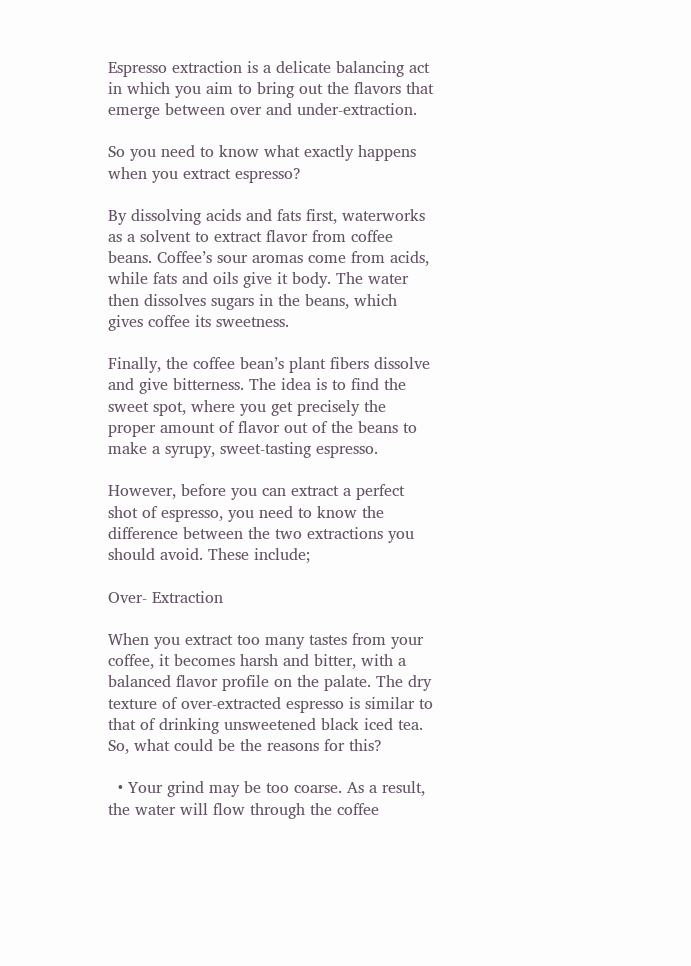Espresso extraction is a delicate balancing act in which you aim to bring out the flavors that emerge between over and under-extraction.

So you need to know what exactly happens when you extract espresso?

By dissolving acids and fats first, waterworks as a solvent to extract flavor from coffee beans. Coffee’s sour aromas come from acids, while fats and oils give it body. The water then dissolves sugars in the beans, which gives coffee its sweetness.

Finally, the coffee bean’s plant fibers dissolve and give bitterness. The idea is to find the sweet spot, where you get precisely the proper amount of flavor out of the beans to make a syrupy, sweet-tasting espresso.

However, before you can extract a perfect shot of espresso, you need to know the difference between the two extractions you should avoid. These include;

Over- Extraction

When you extract too many tastes from your coffee, it becomes harsh and bitter, with a balanced flavor profile on the palate. The dry texture of over-extracted espresso is similar to that of drinking unsweetened black iced tea.  So, what could be the reasons for this?

  • Your grind may be too coarse. As a result, the water will flow through the coffee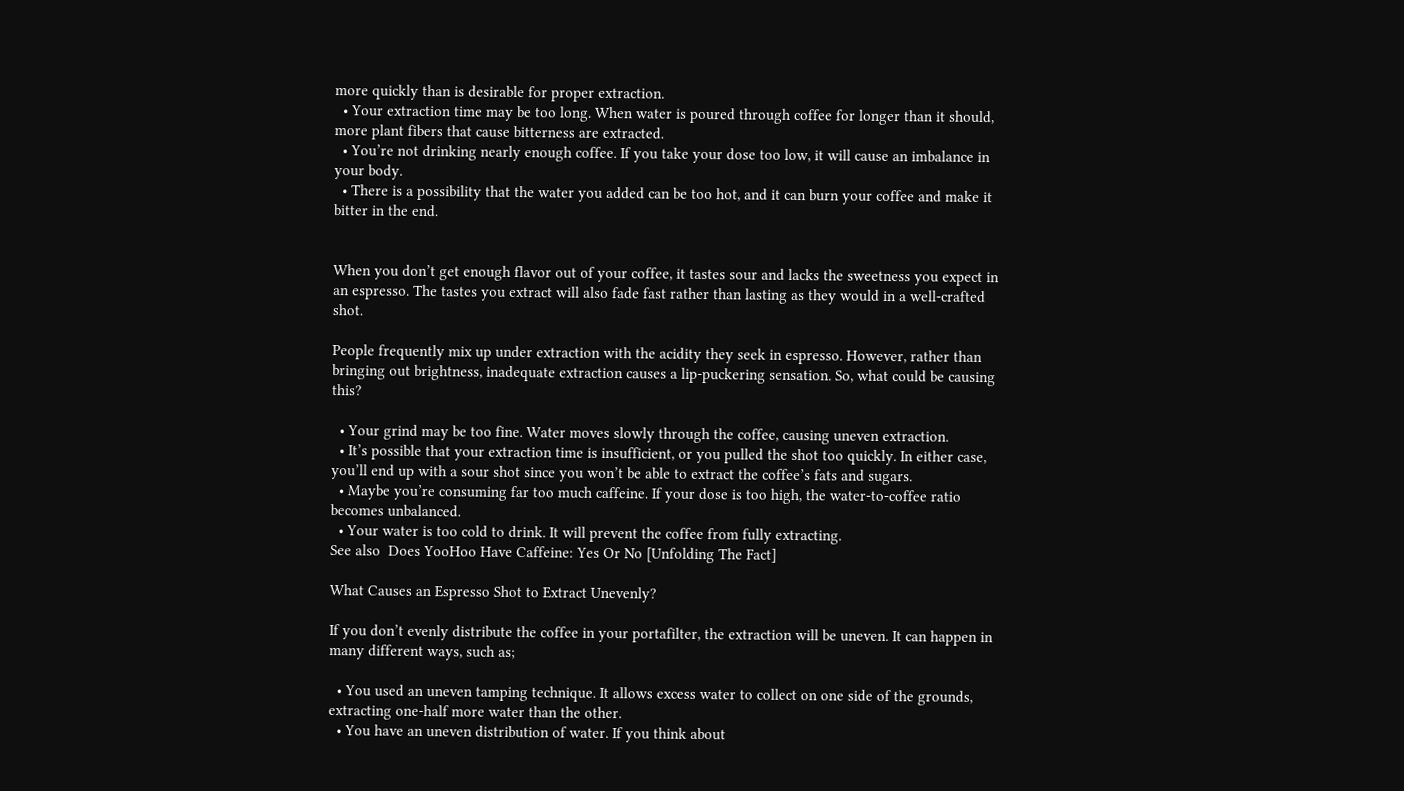more quickly than is desirable for proper extraction.
  • Your extraction time may be too long. When water is poured through coffee for longer than it should, more plant fibers that cause bitterness are extracted.
  • You’re not drinking nearly enough coffee. If you take your dose too low, it will cause an imbalance in your body.
  • There is a possibility that the water you added can be too hot, and it can burn your coffee and make it bitter in the end.


When you don’t get enough flavor out of your coffee, it tastes sour and lacks the sweetness you expect in an espresso. The tastes you extract will also fade fast rather than lasting as they would in a well-crafted shot.

People frequently mix up under extraction with the acidity they seek in espresso. However, rather than bringing out brightness, inadequate extraction causes a lip-puckering sensation. So, what could be causing this?

  • Your grind may be too fine. Water moves slowly through the coffee, causing uneven extraction.
  • It’s possible that your extraction time is insufficient, or you pulled the shot too quickly. In either case, you’ll end up with a sour shot since you won’t be able to extract the coffee’s fats and sugars.
  • Maybe you’re consuming far too much caffeine. If your dose is too high, the water-to-coffee ratio becomes unbalanced.
  • Your water is too cold to drink. It will prevent the coffee from fully extracting.
See also  Does YooHoo Have Caffeine: Yes Or No [Unfolding The Fact]

What Causes an Espresso Shot to Extract Unevenly?

If you don’t evenly distribute the coffee in your portafilter, the extraction will be uneven. It can happen in many different ways, such as;

  • You used an uneven tamping technique. It allows excess water to collect on one side of the grounds, extracting one-half more water than the other.
  • You have an uneven distribution of water. If you think about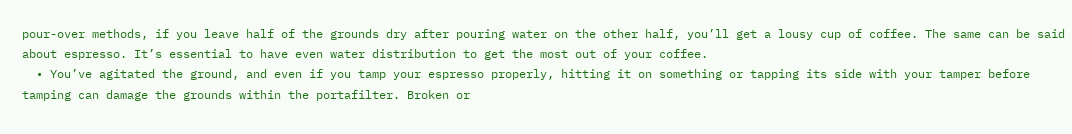pour-over methods, if you leave half of the grounds dry after pouring water on the other half, you’ll get a lousy cup of coffee. The same can be said about espresso. It’s essential to have even water distribution to get the most out of your coffee.
  • You’ve agitated the ground, and even if you tamp your espresso properly, hitting it on something or tapping its side with your tamper before tamping can damage the grounds within the portafilter. Broken or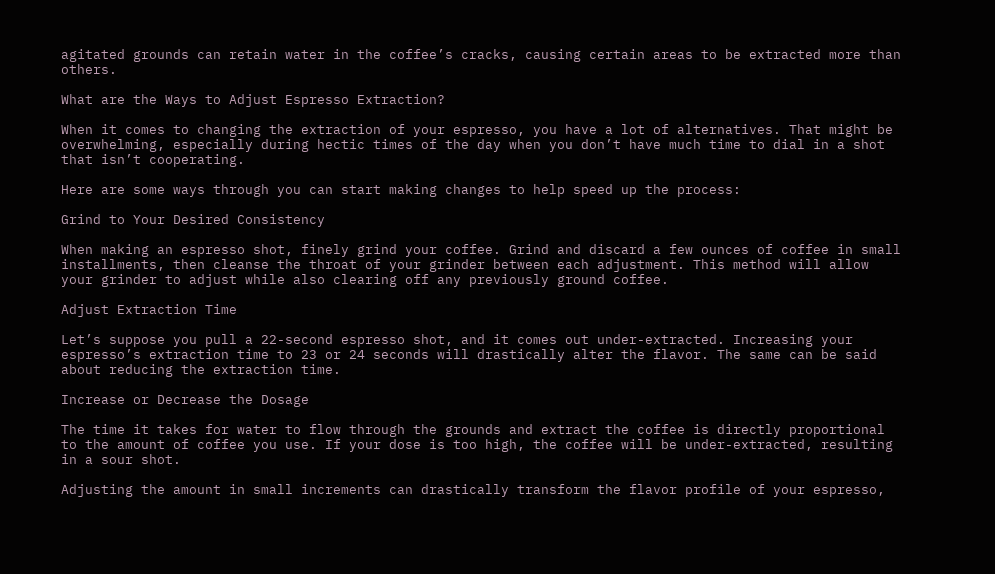agitated grounds can retain water in the coffee’s cracks, causing certain areas to be extracted more than others.

What are the Ways to Adjust Espresso Extraction?

When it comes to changing the extraction of your espresso, you have a lot of alternatives. That might be overwhelming, especially during hectic times of the day when you don’t have much time to dial in a shot that isn’t cooperating.

Here are some ways through you can start making changes to help speed up the process:

Grind to Your Desired Consistency

When making an espresso shot, finely grind your coffee. Grind and discard a few ounces of coffee in small installments, then cleanse the throat of your grinder between each adjustment. This method will allow your grinder to adjust while also clearing off any previously ground coffee.

Adjust Extraction Time

Let’s suppose you pull a 22-second espresso shot, and it comes out under-extracted. Increasing your espresso’s extraction time to 23 or 24 seconds will drastically alter the flavor. The same can be said about reducing the extraction time.

Increase or Decrease the Dosage

The time it takes for water to flow through the grounds and extract the coffee is directly proportional to the amount of coffee you use. If your dose is too high, the coffee will be under-extracted, resulting in a sour shot.

Adjusting the amount in small increments can drastically transform the flavor profile of your espresso,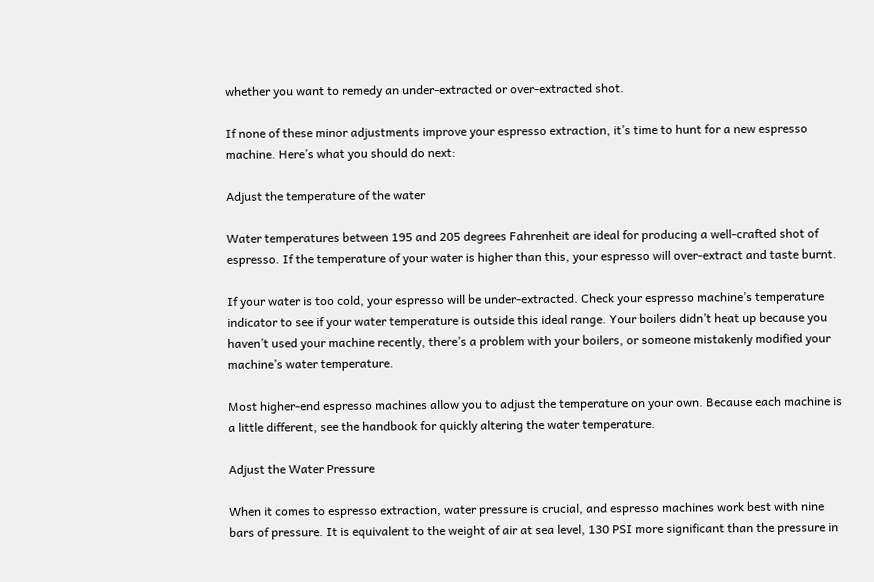whether you want to remedy an under-extracted or over-extracted shot.

If none of these minor adjustments improve your espresso extraction, it’s time to hunt for a new espresso machine. Here’s what you should do next:

Adjust the temperature of the water

Water temperatures between 195 and 205 degrees Fahrenheit are ideal for producing a well-crafted shot of espresso. If the temperature of your water is higher than this, your espresso will over-extract and taste burnt.

If your water is too cold, your espresso will be under-extracted. Check your espresso machine’s temperature indicator to see if your water temperature is outside this ideal range. Your boilers didn’t heat up because you haven’t used your machine recently, there’s a problem with your boilers, or someone mistakenly modified your machine’s water temperature.

Most higher-end espresso machines allow you to adjust the temperature on your own. Because each machine is a little different, see the handbook for quickly altering the water temperature.

Adjust the Water Pressure

When it comes to espresso extraction, water pressure is crucial, and espresso machines work best with nine bars of pressure. It is equivalent to the weight of air at sea level, 130 PSI more significant than the pressure in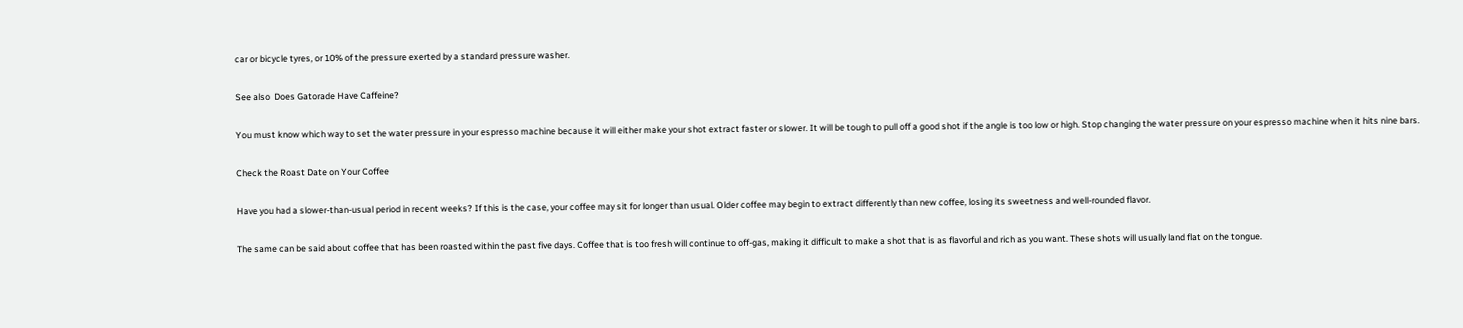car or bicycle tyres, or 10% of the pressure exerted by a standard pressure washer.

See also  Does Gatorade Have Caffeine?

You must know which way to set the water pressure in your espresso machine because it will either make your shot extract faster or slower. It will be tough to pull off a good shot if the angle is too low or high. Stop changing the water pressure on your espresso machine when it hits nine bars.

Check the Roast Date on Your Coffee

Have you had a slower-than-usual period in recent weeks? If this is the case, your coffee may sit for longer than usual. Older coffee may begin to extract differently than new coffee, losing its sweetness and well-rounded flavor.

The same can be said about coffee that has been roasted within the past five days. Coffee that is too fresh will continue to off-gas, making it difficult to make a shot that is as flavorful and rich as you want. These shots will usually land flat on the tongue.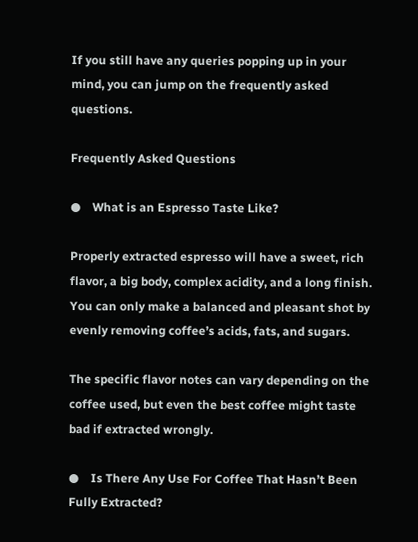If you still have any queries popping up in your mind, you can jump on the frequently asked questions.

Frequently Asked Questions

●    What is an Espresso Taste Like?

Properly extracted espresso will have a sweet, rich flavor, a big body, complex acidity, and a long finish. You can only make a balanced and pleasant shot by evenly removing coffee’s acids, fats, and sugars.

The specific flavor notes can vary depending on the coffee used, but even the best coffee might taste bad if extracted wrongly.

●    Is There Any Use For Coffee That Hasn’t Been Fully Extracted?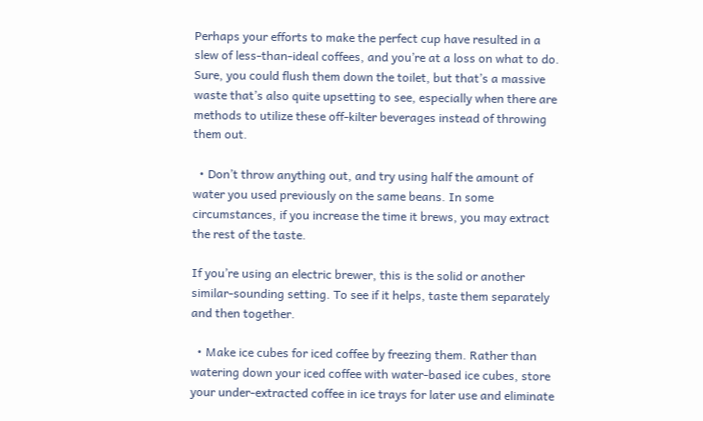Perhaps your efforts to make the perfect cup have resulted in a slew of less-than-ideal coffees, and you’re at a loss on what to do. Sure, you could flush them down the toilet, but that’s a massive waste that’s also quite upsetting to see, especially when there are methods to utilize these off-kilter beverages instead of throwing them out.

  • Don’t throw anything out, and try using half the amount of water you used previously on the same beans. In some circumstances, if you increase the time it brews, you may extract the rest of the taste.

If you’re using an electric brewer, this is the solid or another similar-sounding setting. To see if it helps, taste them separately and then together.

  • Make ice cubes for iced coffee by freezing them. Rather than watering down your iced coffee with water-based ice cubes, store your under-extracted coffee in ice trays for later use and eliminate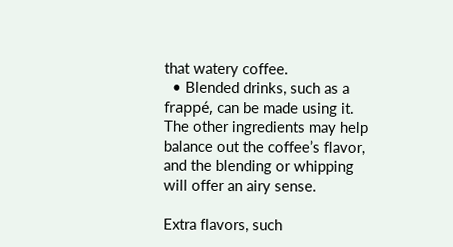that watery coffee.
  • Blended drinks, such as a frappé, can be made using it. The other ingredients may help balance out the coffee’s flavor, and the blending or whipping will offer an airy sense.

Extra flavors, such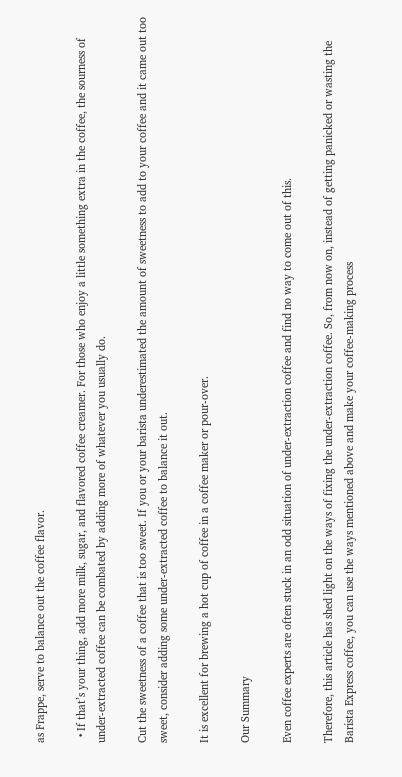as Frappe, serve to balance out the coffee flavor.

  • If that’s your thing, add more milk, sugar, and flavored coffee creamer. For those who enjoy a little something extra in the coffee, the sourness of under-extracted coffee can be combated by adding more of whatever you usually do.

Cut the sweetness of a coffee that is too sweet. If you or your barista underestimated the amount of sweetness to add to your coffee and it came out too sweet, consider adding some under-extracted coffee to balance it out.

It is excellent for brewing a hot cup of coffee in a coffee maker or pour-over.

Our Summary

Even coffee experts are often stuck in an odd situation of under-extraction coffee and find no way to come out of this.

Therefore, this article has shed light on the ways of fixing the under-extraction coffee. So, from now on, instead of getting panicked or wasting the Barista Express coffee, you can use the ways mentioned above and make your coffee-making process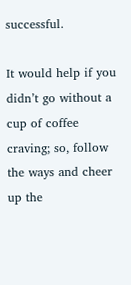successful.

It would help if you didn’t go without a cup of coffee craving; so, follow the ways and cheer up the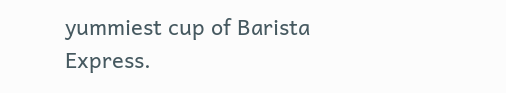yummiest cup of Barista Express.